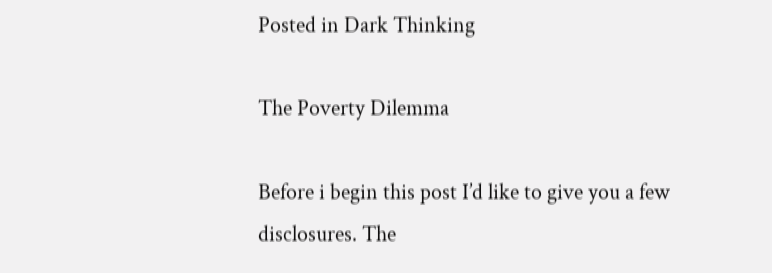Posted in Dark Thinking

The Poverty Dilemma

Before i begin this post I’d like to give you a few disclosures. The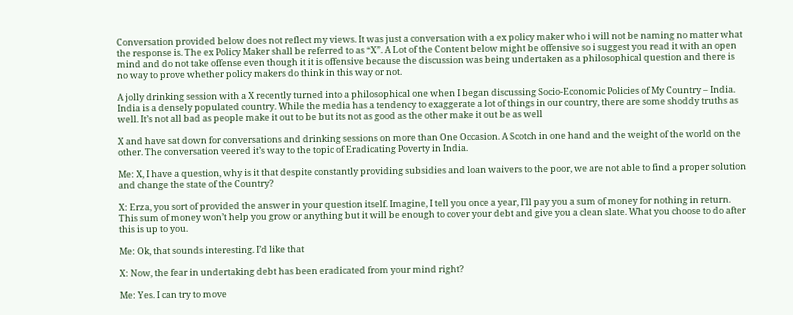Conversation provided below does not reflect my views. It was just a conversation with a ex policy maker who i will not be naming no matter what the response is. The ex Policy Maker shall be referred to as “X”. A Lot of the Content below might be offensive so i suggest you read it with an open mind and do not take offense even though it it is offensive because the discussion was being undertaken as a philosophical question and there is no way to prove whether policy makers do think in this way or not.

A jolly drinking session with a X recently turned into a philosophical one when I began discussing Socio-Economic Policies of My Country – India. India is a densely populated country. While the media has a tendency to exaggerate a lot of things in our country, there are some shoddy truths as well. It’s not all bad as people make it out to be but its not as good as the other make it out be as well

X and have sat down for conversations and drinking sessions on more than One Occasion. A Scotch in one hand and the weight of the world on the other. The conversation veered it’s way to the topic of Eradicating Poverty in India.

Me: X, I have a question, why is it that despite constantly providing subsidies and loan waivers to the poor, we are not able to find a proper solution and change the state of the Country?

X: Erza, you sort of provided the answer in your question itself. Imagine, I tell you once a year, I’ll pay you a sum of money for nothing in return. This sum of money won’t help you grow or anything but it will be enough to cover your debt and give you a clean slate. What you choose to do after this is up to you.

Me: Ok, that sounds interesting. I’d like that

X: Now, the fear in undertaking debt has been eradicated from your mind right?

Me: Yes. I can try to move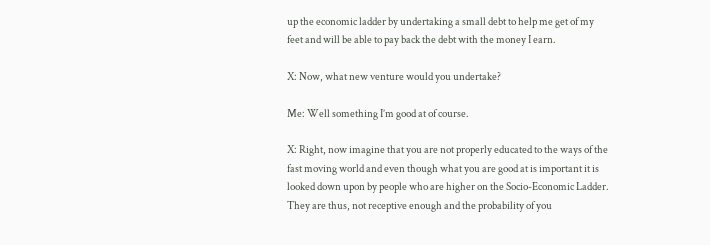up the economic ladder by undertaking a small debt to help me get of my feet and will be able to pay back the debt with the money I earn.

X: Now, what new venture would you undertake?

Me: Well something I’m good at of course.

X: Right, now imagine that you are not properly educated to the ways of the fast moving world and even though what you are good at is important it is looked down upon by people who are higher on the Socio-Economic Ladder. They are thus, not receptive enough and the probability of you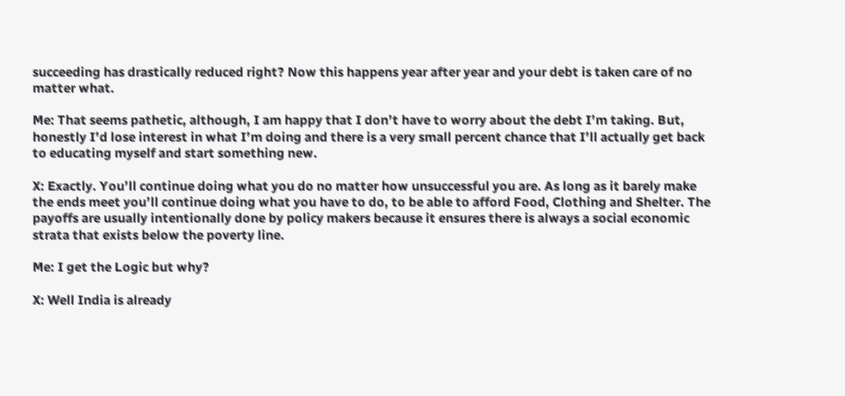succeeding has drastically reduced right? Now this happens year after year and your debt is taken care of no matter what.

Me: That seems pathetic, although, I am happy that I don’t have to worry about the debt I’m taking. But, honestly I’d lose interest in what I’m doing and there is a very small percent chance that I’ll actually get back to educating myself and start something new.

X: Exactly. You’ll continue doing what you do no matter how unsuccessful you are. As long as it barely make the ends meet you’ll continue doing what you have to do, to be able to afford Food, Clothing and Shelter. The payoffs are usually intentionally done by policy makers because it ensures there is always a social economic strata that exists below the poverty line.

Me: I get the Logic but why?

X: Well India is already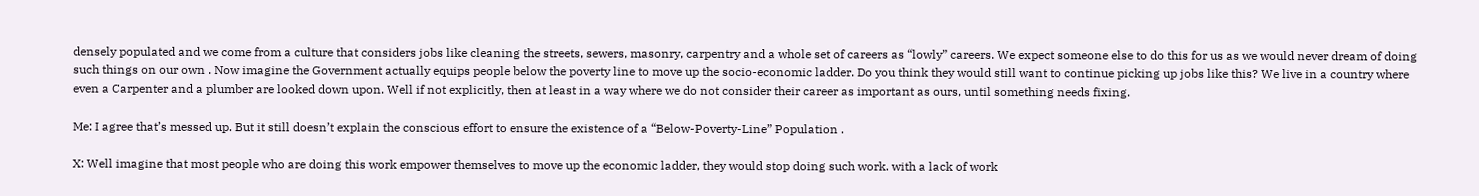densely populated and we come from a culture that considers jobs like cleaning the streets, sewers, masonry, carpentry and a whole set of careers as “lowly” careers. We expect someone else to do this for us as we would never dream of doing such things on our own . Now imagine the Government actually equips people below the poverty line to move up the socio-economic ladder. Do you think they would still want to continue picking up jobs like this? We live in a country where even a Carpenter and a plumber are looked down upon. Well if not explicitly, then at least in a way where we do not consider their career as important as ours, until something needs fixing.

Me: I agree that’s messed up. But it still doesn’t explain the conscious effort to ensure the existence of a “Below-Poverty-Line” Population .

X: Well imagine that most people who are doing this work empower themselves to move up the economic ladder, they would stop doing such work. with a lack of work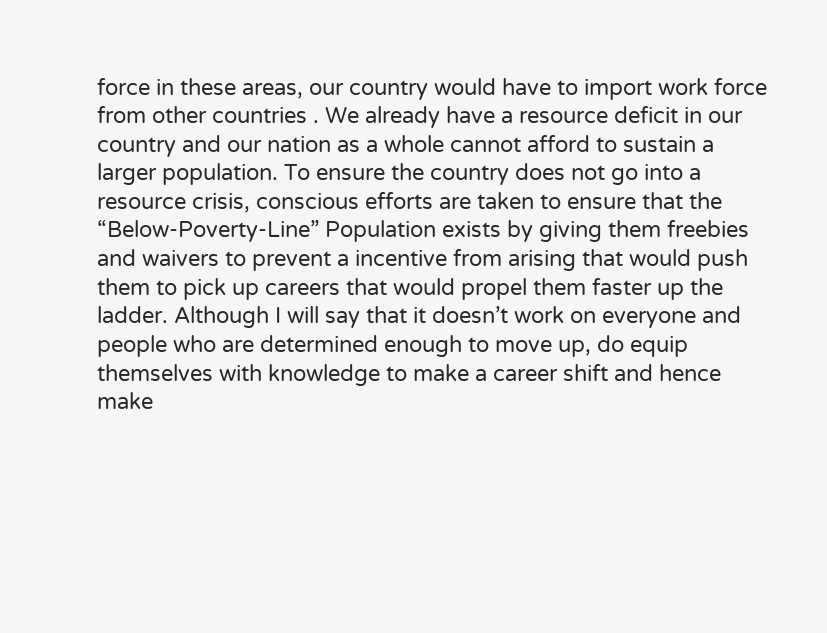force in these areas, our country would have to import work force from other countries . We already have a resource deficit in our country and our nation as a whole cannot afford to sustain a larger population. To ensure the country does not go into a resource crisis, conscious efforts are taken to ensure that the “Below-Poverty-Line” Population exists by giving them freebies and waivers to prevent a incentive from arising that would push them to pick up careers that would propel them faster up the ladder. Although I will say that it doesn’t work on everyone and people who are determined enough to move up, do equip themselves with knowledge to make a career shift and hence make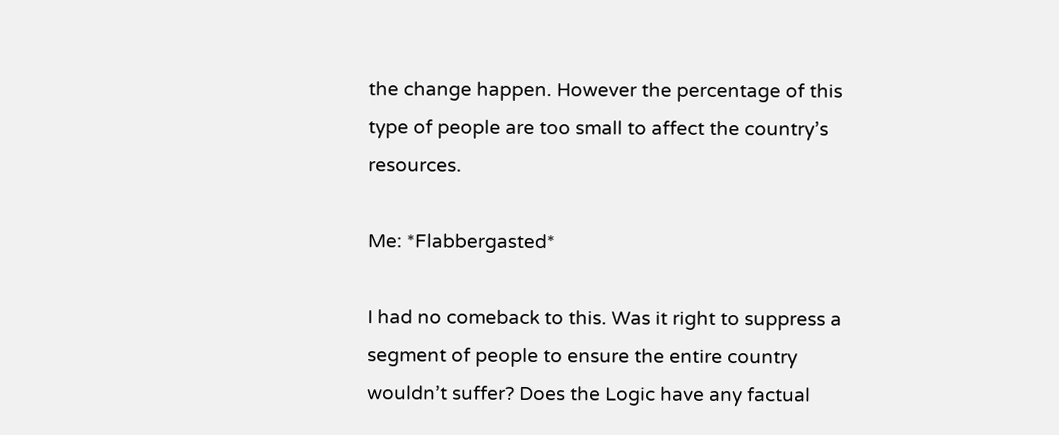the change happen. However the percentage of this type of people are too small to affect the country’s resources.

Me: *Flabbergasted*

I had no comeback to this. Was it right to suppress a segment of people to ensure the entire country wouldn’t suffer? Does the Logic have any factual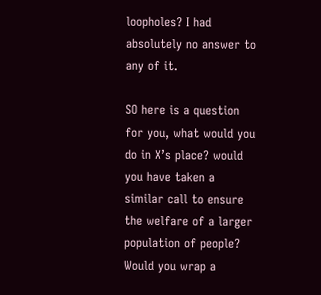loopholes? I had absolutely no answer to any of it.

SO here is a question for you, what would you do in X’s place? would you have taken a similar call to ensure the welfare of a larger population of people? Would you wrap a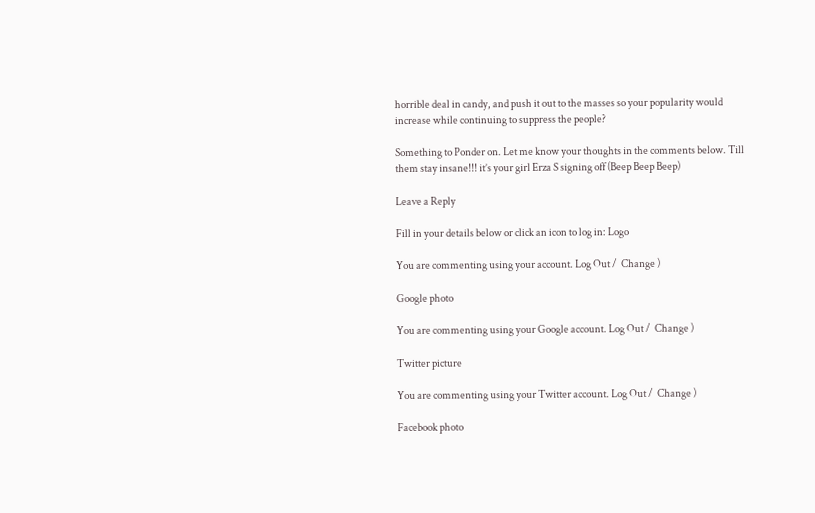horrible deal in candy, and push it out to the masses so your popularity would increase while continuing to suppress the people?

Something to Ponder on. Let me know your thoughts in the comments below. Till them stay insane!!! it’s your girl Erza S signing off (Beep Beep Beep)

Leave a Reply

Fill in your details below or click an icon to log in: Logo

You are commenting using your account. Log Out /  Change )

Google photo

You are commenting using your Google account. Log Out /  Change )

Twitter picture

You are commenting using your Twitter account. Log Out /  Change )

Facebook photo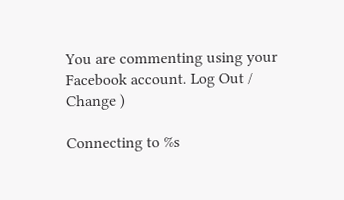You are commenting using your Facebook account. Log Out /  Change )

Connecting to %s